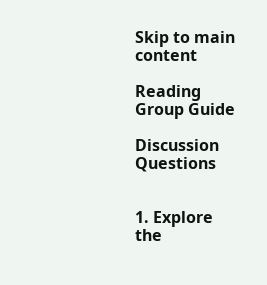Skip to main content

Reading Group Guide

Discussion Questions


1. Explore the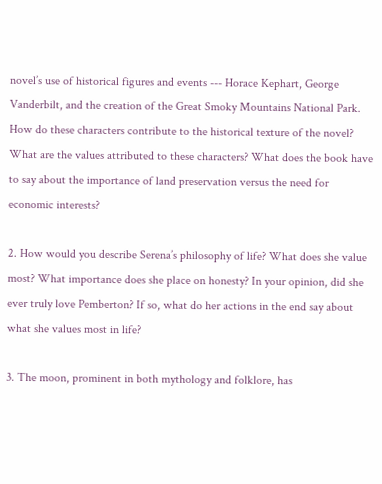novel’s use of historical figures and events --- Horace Kephart, George Vanderbilt, and the creation of the Great Smoky Mountains National Park. How do these characters contribute to the historical texture of the novel? What are the values attributed to these characters? What does the book have to say about the importance of land preservation versus the need for economic interests?

2. How would you describe Serena’s philosophy of life? What does she value most? What importance does she place on honesty? In your opinion, did she ever truly love Pemberton? If so, what do her actions in the end say about what she values most in life?

3. The moon, prominent in both mythology and folklore, has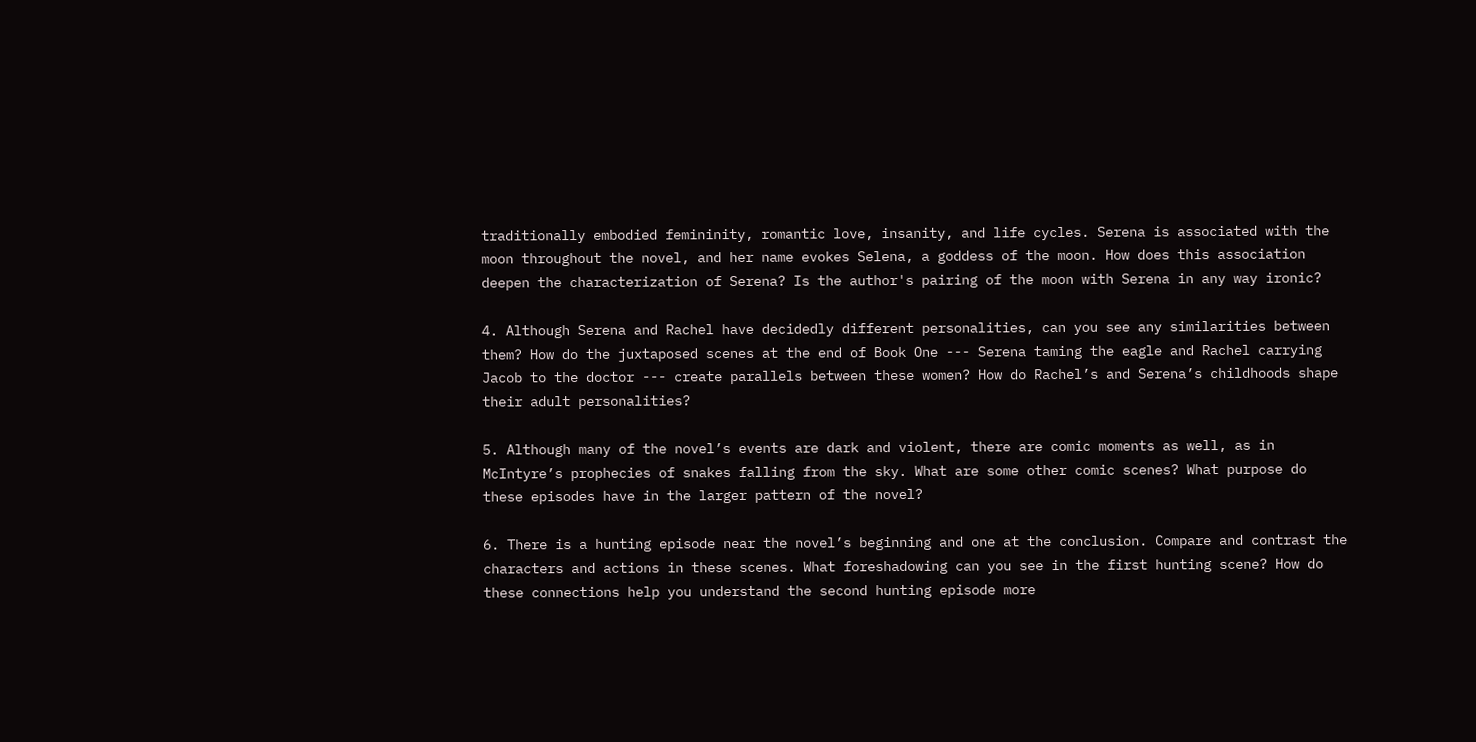traditionally embodied femininity, romantic love, insanity, and life cycles. Serena is associated with the moon throughout the novel, and her name evokes Selena, a goddess of the moon. How does this association deepen the characterization of Serena? Is the author's pairing of the moon with Serena in any way ironic?

4. Although Serena and Rachel have decidedly different personalities, can you see any similarities between them? How do the juxtaposed scenes at the end of Book One --- Serena taming the eagle and Rachel carrying Jacob to the doctor --- create parallels between these women? How do Rachel’s and Serena’s childhoods shape their adult personalities?

5. Although many of the novel’s events are dark and violent, there are comic moments as well, as in McIntyre’s prophecies of snakes falling from the sky. What are some other comic scenes? What purpose do these episodes have in the larger pattern of the novel?

6. There is a hunting episode near the novel’s beginning and one at the conclusion. Compare and contrast the characters and actions in these scenes. What foreshadowing can you see in the first hunting scene? How do these connections help you understand the second hunting episode more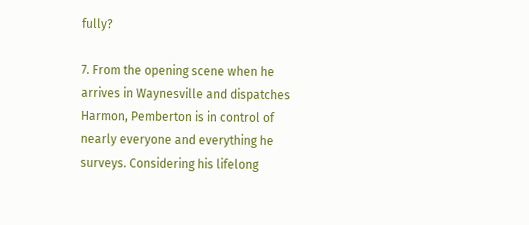fully?

7. From the opening scene when he arrives in Waynesville and dispatches Harmon, Pemberton is in control of nearly everyone and everything he surveys. Considering his lifelong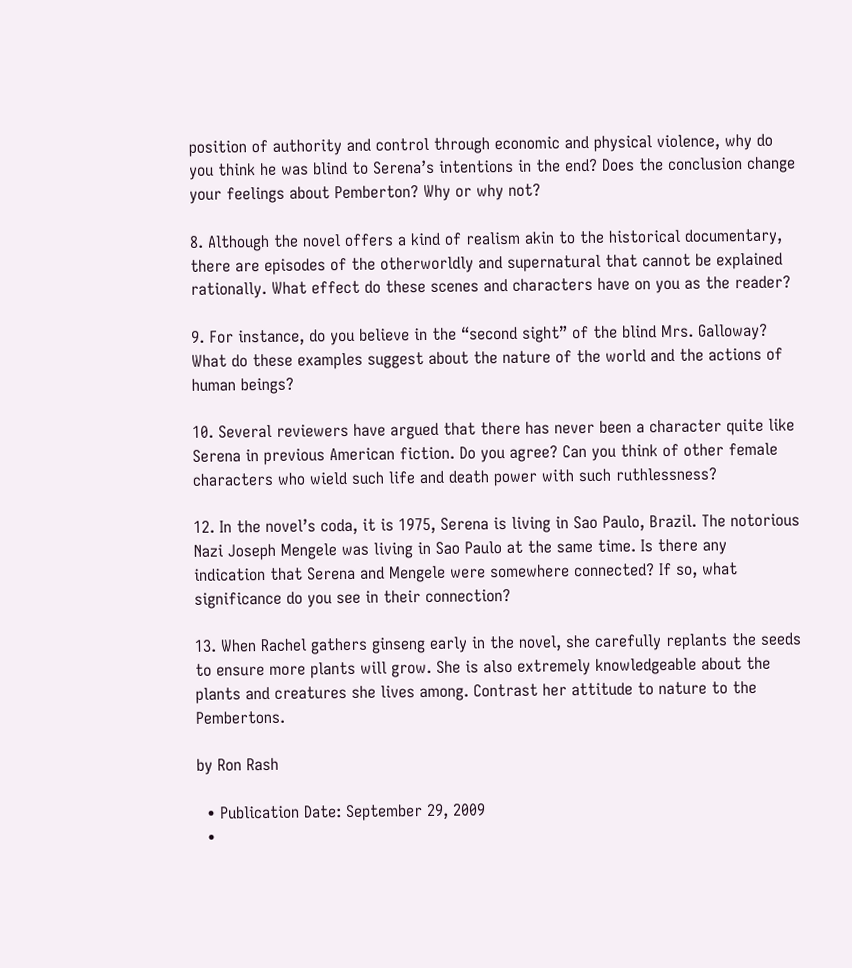position of authority and control through economic and physical violence, why do you think he was blind to Serena’s intentions in the end? Does the conclusion change your feelings about Pemberton? Why or why not?

8. Although the novel offers a kind of realism akin to the historical documentary, there are episodes of the otherworldly and supernatural that cannot be explained rationally. What effect do these scenes and characters have on you as the reader?

9. For instance, do you believe in the “second sight” of the blind Mrs. Galloway? What do these examples suggest about the nature of the world and the actions of human beings?

10. Several reviewers have argued that there has never been a character quite like Serena in previous American fiction. Do you agree? Can you think of other female characters who wield such life and death power with such ruthlessness?

12. In the novel’s coda, it is 1975, Serena is living in Sao Paulo, Brazil. The notorious Nazi Joseph Mengele was living in Sao Paulo at the same time. Is there any indication that Serena and Mengele were somewhere connected? If so, what significance do you see in their connection?

13. When Rachel gathers ginseng early in the novel, she carefully replants the seeds to ensure more plants will grow. She is also extremely knowledgeable about the plants and creatures she lives among. Contrast her attitude to nature to the Pembertons.

by Ron Rash

  • Publication Date: September 29, 2009
  •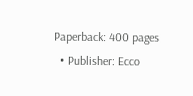Paperback: 400 pages
  • Publisher: Ecco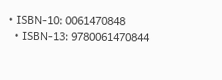• ISBN-10: 0061470848
  • ISBN-13: 9780061470844